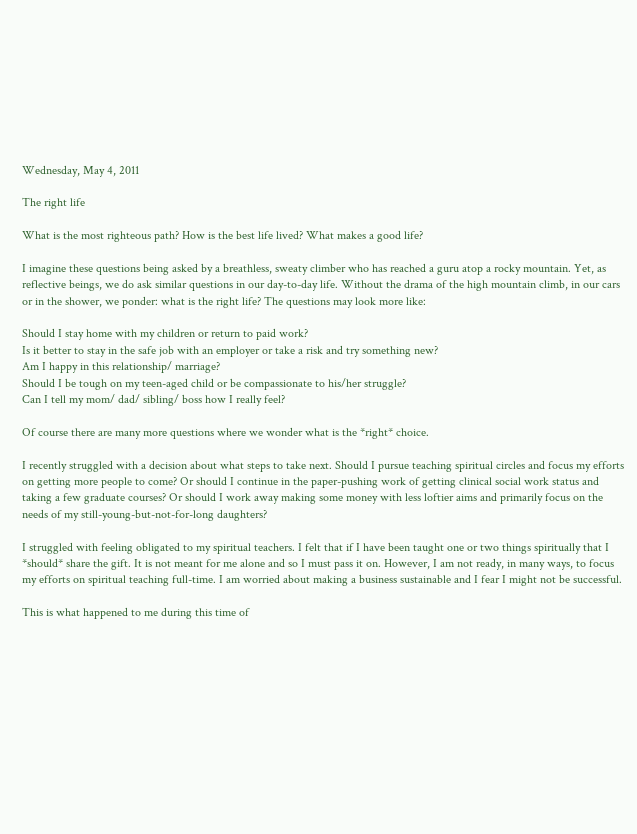Wednesday, May 4, 2011

The right life

What is the most righteous path? How is the best life lived? What makes a good life?

I imagine these questions being asked by a breathless, sweaty climber who has reached a guru atop a rocky mountain. Yet, as reflective beings, we do ask similar questions in our day-to-day life. Without the drama of the high mountain climb, in our cars or in the shower, we ponder: what is the right life? The questions may look more like:

Should I stay home with my children or return to paid work?
Is it better to stay in the safe job with an employer or take a risk and try something new?
Am I happy in this relationship/ marriage?
Should I be tough on my teen-aged child or be compassionate to his/her struggle?
Can I tell my mom/ dad/ sibling/ boss how I really feel?

Of course there are many more questions where we wonder what is the *right* choice.

I recently struggled with a decision about what steps to take next. Should I pursue teaching spiritual circles and focus my efforts on getting more people to come? Or should I continue in the paper-pushing work of getting clinical social work status and taking a few graduate courses? Or should I work away making some money with less loftier aims and primarily focus on the needs of my still-young-but-not-for-long daughters?

I struggled with feeling obligated to my spiritual teachers. I felt that if I have been taught one or two things spiritually that I *should* share the gift. It is not meant for me alone and so I must pass it on. However, I am not ready, in many ways, to focus my efforts on spiritual teaching full-time. I am worried about making a business sustainable and I fear I might not be successful.

This is what happened to me during this time of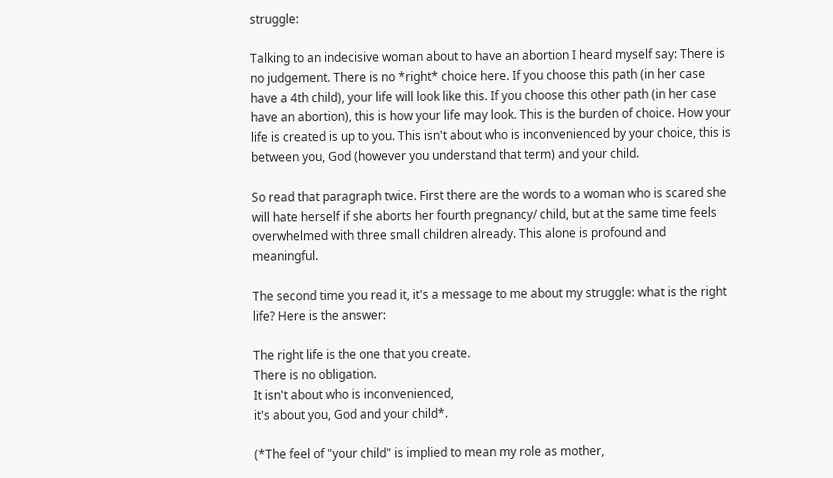struggle:

Talking to an indecisive woman about to have an abortion I heard myself say: There is no judgement. There is no *right* choice here. If you choose this path (in her case have a 4th child), your life will look like this. If you choose this other path (in her case have an abortion), this is how your life may look. This is the burden of choice. How your life is created is up to you. This isn't about who is inconvenienced by your choice, this is between you, God (however you understand that term) and your child.

So read that paragraph twice. First there are the words to a woman who is scared she will hate herself if she aborts her fourth pregnancy/ child, but at the same time feels overwhelmed with three small children already. This alone is profound and meaningful.

The second time you read it, it's a message to me about my struggle: what is the right life? Here is the answer:

The right life is the one that you create.
There is no obligation.
It isn't about who is inconvenienced,
it's about you, God and your child*.

(*The feel of "your child" is implied to mean my role as mother,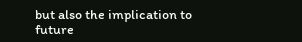but also the implication to future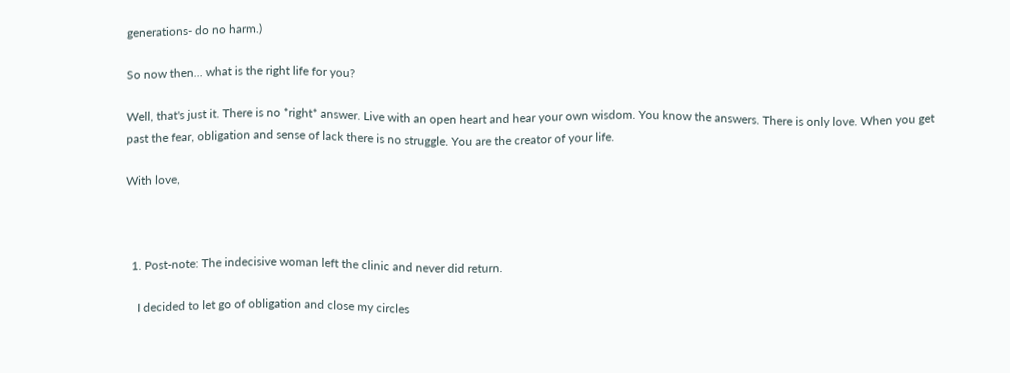generations- do no harm.)

So now then... what is the right life for you?

Well, that's just it. There is no *right* answer. Live with an open heart and hear your own wisdom. You know the answers. There is only love. When you get past the fear, obligation and sense of lack there is no struggle. You are the creator of your life.

With love,



  1. Post-note: The indecisive woman left the clinic and never did return.

    I decided to let go of obligation and close my circles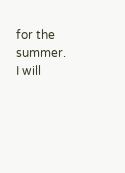for the summer. I will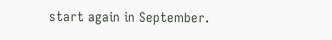start again in September.